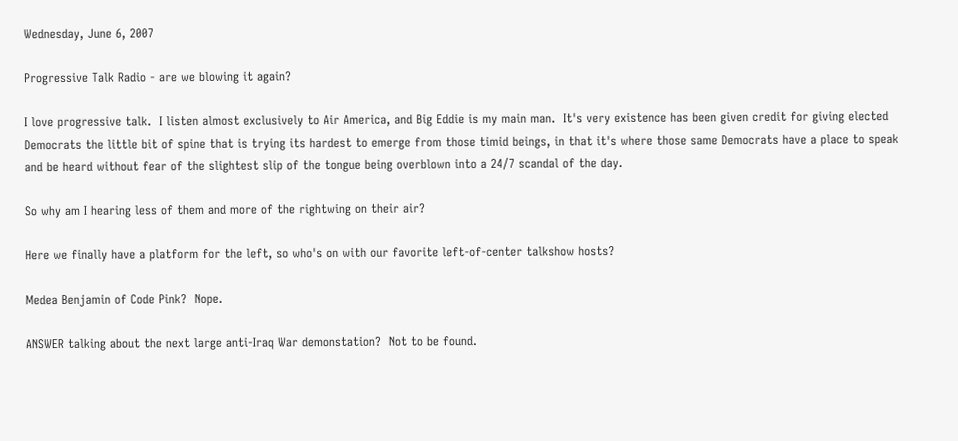Wednesday, June 6, 2007

Progressive Talk Radio - are we blowing it again?

I love progressive talk.  I listen almost exclusively to Air America, and Big Eddie is my main man.  It's very existence has been given credit for giving elected Democrats the little bit of spine that is trying its hardest to emerge from those timid beings, in that it's where those same Democrats have a place to speak and be heard without fear of the slightest slip of the tongue being overblown into a 24/7 scandal of the day.

So why am I hearing less of them and more of the rightwing on their air?

Here we finally have a platform for the left, so who's on with our favorite left-of-center talkshow hosts?

Medea Benjamin of Code Pink?  Nope.

ANSWER talking about the next large anti-Iraq War demonstation?  Not to be found.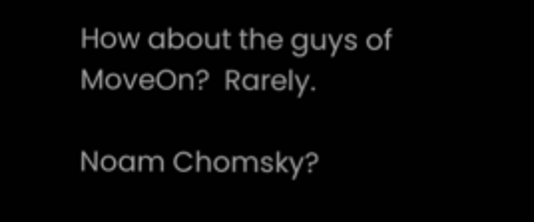How about the guys of MoveOn?  Rarely.

Noam Chomsky?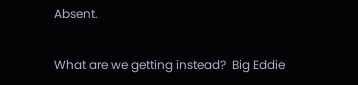Absent.

What are we getting instead?  Big Eddie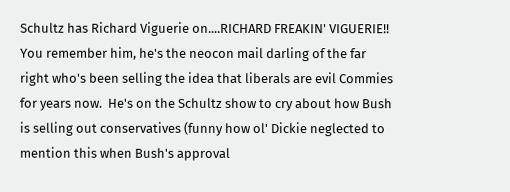Schultz has Richard Viguerie on....RICHARD FREAKIN' VIGUERIE!!  You remember him, he's the neocon mail darling of the far right who's been selling the idea that liberals are evil Commies for years now.  He's on the Schultz show to cry about how Bush is selling out conservatives (funny how ol' Dickie neglected to mention this when Bush's approval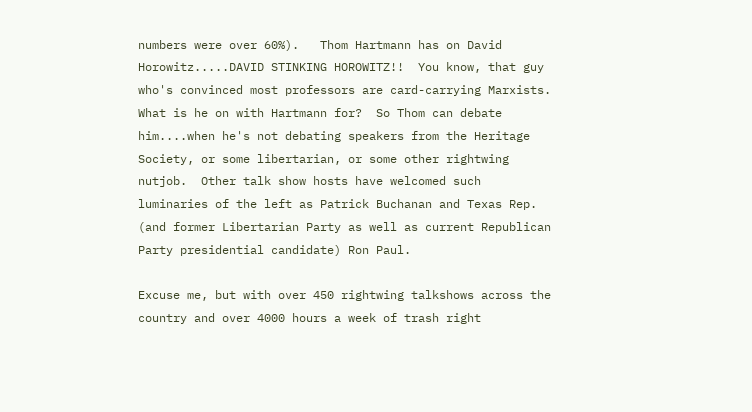numbers were over 60%).   Thom Hartmann has on David Horowitz.....DAVID STINKING HOROWITZ!!  You know, that guy who's convinced most professors are card-carrying Marxists.  What is he on with Hartmann for?  So Thom can debate him....when he's not debating speakers from the Heritage Society, or some libertarian, or some other rightwing nutjob.  Other talk show hosts have welcomed such luminaries of the left as Patrick Buchanan and Texas Rep. (and former Libertarian Party as well as current Republican Party presidential candidate) Ron Paul.

Excuse me, but with over 450 rightwing talkshows across the country and over 4000 hours a week of trash right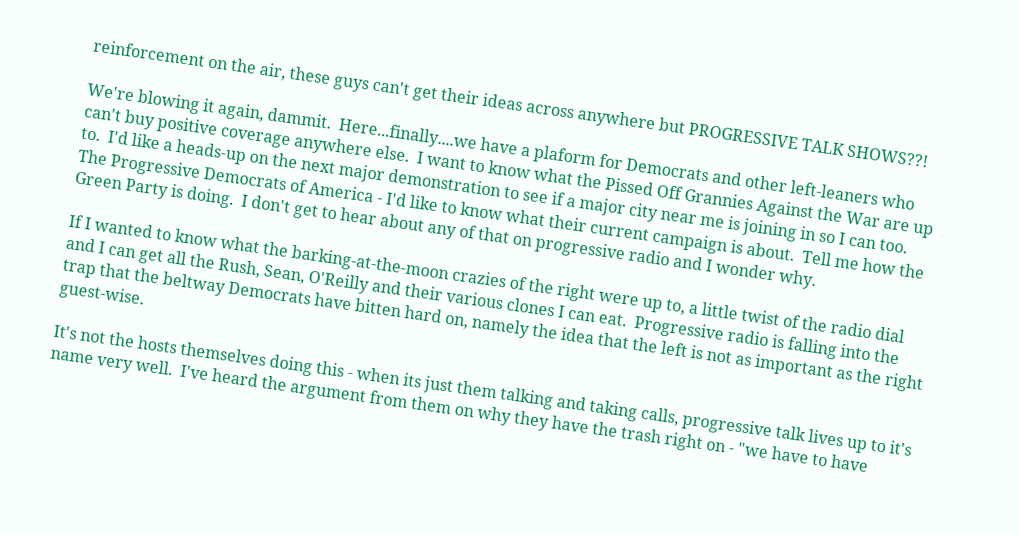reinforcement on the air, these guys can't get their ideas across anywhere but PROGRESSIVE TALK SHOWS??!

We're blowing it again, dammit.  Here...finally....we have a plaform for Democrats and other left-leaners who can't buy positive coverage anywhere else.  I want to know what the Pissed Off Grannies Against the War are up to.  I'd like a heads-up on the next major demonstration to see if a major city near me is joining in so I can too.  The Progressive Democrats of America - I'd like to know what their current campaign is about.  Tell me how the Green Party is doing.  I don't get to hear about any of that on progressive radio and I wonder why.

If I wanted to know what the barking-at-the-moon crazies of the right were up to, a little twist of the radio dial and I can get all the Rush, Sean, O'Reilly and their various clones I can eat.  Progressive radio is falling into the trap that the beltway Democrats have bitten hard on, namely the idea that the left is not as important as the right guest-wise.

It's not the hosts themselves doing this - when its just them talking and taking calls, progressive talk lives up to it's name very well.  I've heard the argument from them on why they have the trash right on - "we have to have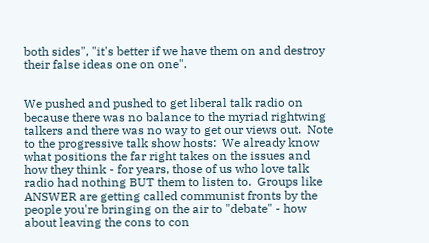both sides", "it's better if we have them on and destroy their false ideas one on one".


We pushed and pushed to get liberal talk radio on because there was no balance to the myriad rightwing talkers and there was no way to get our views out.  Note to the progressive talk show hosts:  We already know what positions the far right takes on the issues and how they think - for years, those of us who love talk radio had nothing BUT them to listen to.  Groups like ANSWER are getting called communist fronts by the people you're bringing on the air to "debate" - how about leaving the cons to con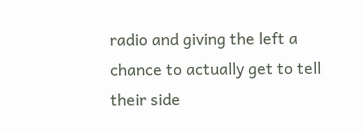radio and giving the left a chance to actually get to tell their side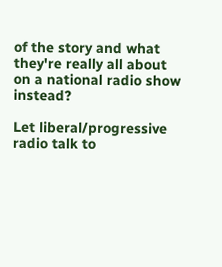of the story and what they're really all about on a national radio show instead?

Let liberal/progressive radio talk to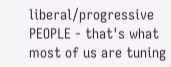liberal/progressive PEOPLE - that's what most of us are tuning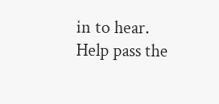in to hear.  Help pass the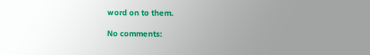word on to them.

No comments: